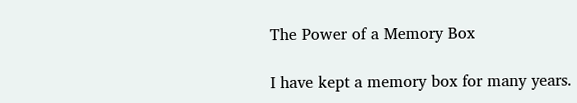The Power of a Memory Box

I have kept a memory box for many years.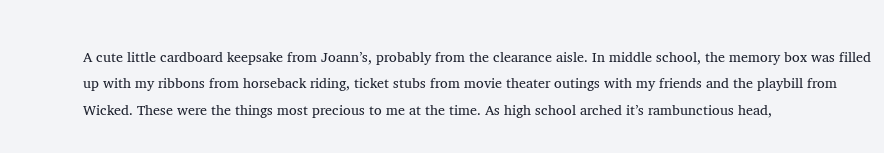A cute little cardboard keepsake from Joann’s, probably from the clearance aisle. In middle school, the memory box was filled up with my ribbons from horseback riding, ticket stubs from movie theater outings with my friends and the playbill from Wicked. These were the things most precious to me at the time. As high school arched it’s rambunctious head,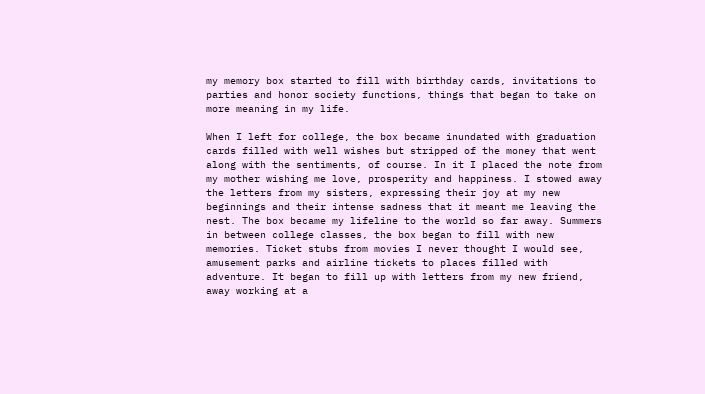my memory box started to fill with birthday cards, invitations to parties and honor society functions, things that began to take on more meaning in my life.

When I left for college, the box became inundated with graduation cards filled with well wishes but stripped of the money that went along with the sentiments, of course. In it I placed the note from my mother wishing me love, prosperity and happiness. I stowed away the letters from my sisters, expressing their joy at my new beginnings and their intense sadness that it meant me leaving the nest. The box became my lifeline to the world so far away. Summers in between college classes, the box began to fill with new memories. Ticket stubs from movies I never thought I would see, amusement parks and airline tickets to places filled with adventure. It began to fill up with letters from my new friend, away working at a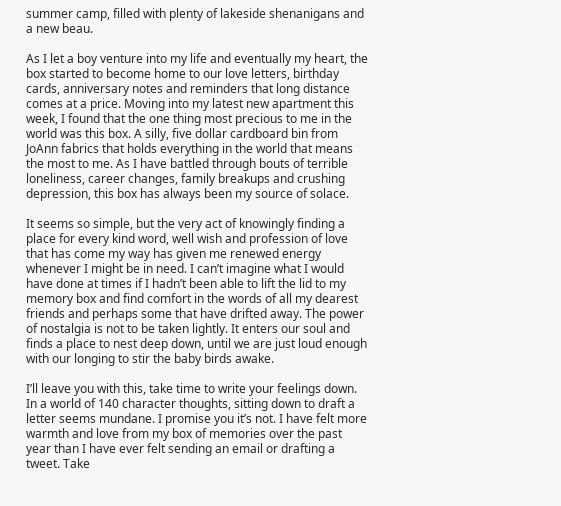summer camp, filled with plenty of lakeside shenanigans and a new beau.

As I let a boy venture into my life and eventually my heart, the box started to become home to our love letters, birthday cards, anniversary notes and reminders that long distance comes at a price. Moving into my latest new apartment this week, I found that the one thing most precious to me in the world was this box. A silly, five dollar cardboard bin from JoAnn fabrics that holds everything in the world that means the most to me. As I have battled through bouts of terrible loneliness, career changes, family breakups and crushing depression, this box has always been my source of solace.

It seems so simple, but the very act of knowingly finding a place for every kind word, well wish and profession of love that has come my way has given me renewed energy whenever I might be in need. I can’t imagine what I would have done at times if I hadn’t been able to lift the lid to my memory box and find comfort in the words of all my dearest friends and perhaps some that have drifted away. The power of nostalgia is not to be taken lightly. It enters our soul and finds a place to nest deep down, until we are just loud enough with our longing to stir the baby birds awake.

I’ll leave you with this, take time to write your feelings down. In a world of 140 character thoughts, sitting down to draft a letter seems mundane. I promise you it’s not. I have felt more warmth and love from my box of memories over the past year than I have ever felt sending an email or drafting a tweet. Take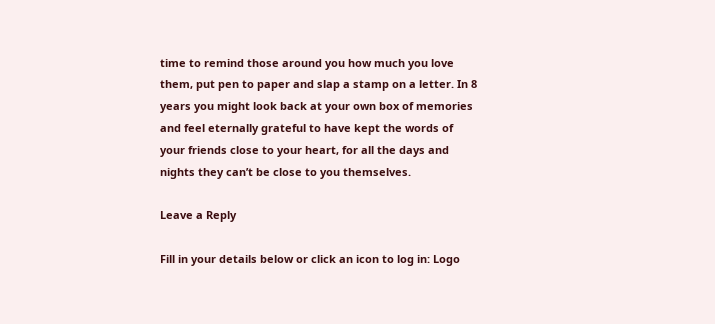time to remind those around you how much you love them, put pen to paper and slap a stamp on a letter. In 8 years you might look back at your own box of memories and feel eternally grateful to have kept the words of your friends close to your heart, for all the days and nights they can’t be close to you themselves.

Leave a Reply

Fill in your details below or click an icon to log in: Logo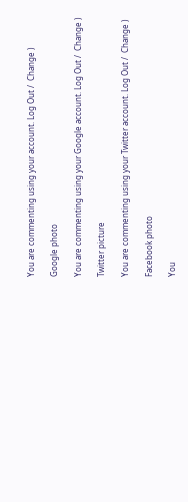You are commenting using your account. Log Out /  Change )

Google photo

You are commenting using your Google account. Log Out /  Change )

Twitter picture

You are commenting using your Twitter account. Log Out /  Change )

Facebook photo

You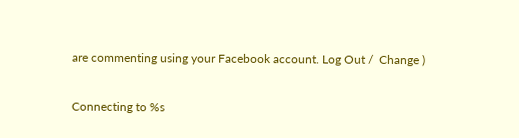are commenting using your Facebook account. Log Out /  Change )

Connecting to %s